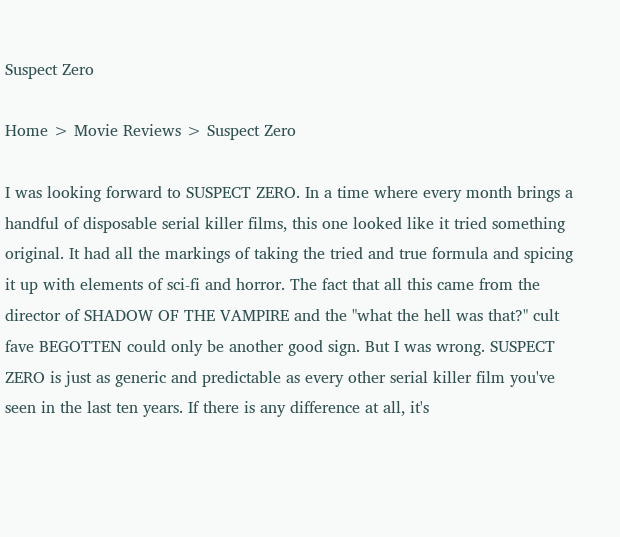Suspect Zero

Home > Movie Reviews > Suspect Zero

I was looking forward to SUSPECT ZERO. In a time where every month brings a handful of disposable serial killer films, this one looked like it tried something original. It had all the markings of taking the tried and true formula and spicing it up with elements of sci-fi and horror. The fact that all this came from the director of SHADOW OF THE VAMPIRE and the "what the hell was that?" cult fave BEGOTTEN could only be another good sign. But I was wrong. SUSPECT ZERO is just as generic and predictable as every other serial killer film you've seen in the last ten years. If there is any difference at all, it's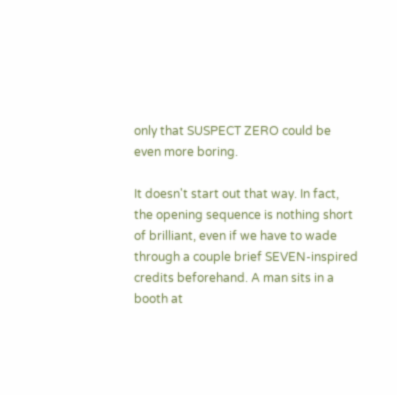only that SUSPECT ZERO could be even more boring.

It doesn't start out that way. In fact, the opening sequence is nothing short of brilliant, even if we have to wade through a couple brief SEVEN-inspired credits beforehand. A man sits in a booth at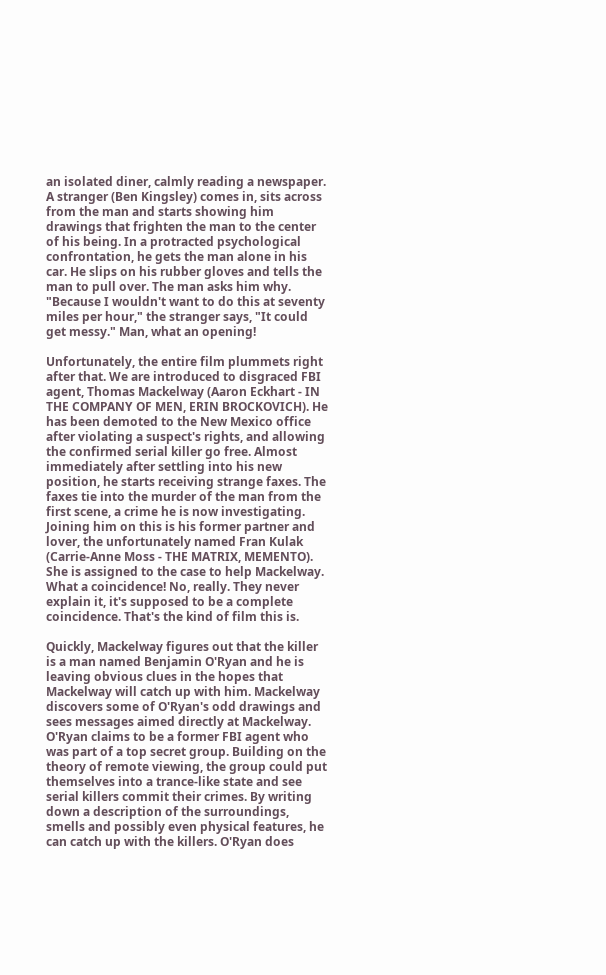an isolated diner, calmly reading a newspaper. A stranger (Ben Kingsley) comes in, sits across from the man and starts showing him drawings that frighten the man to the center of his being. In a protracted psychological confrontation, he gets the man alone in his car. He slips on his rubber gloves and tells the man to pull over. The man asks him why. "Because I wouldn't want to do this at seventy miles per hour," the stranger says, "It could get messy." Man, what an opening!

Unfortunately, the entire film plummets right after that. We are introduced to disgraced FBI agent, Thomas Mackelway (Aaron Eckhart - IN THE COMPANY OF MEN, ERIN BROCKOVICH). He has been demoted to the New Mexico office after violating a suspect's rights, and allowing the confirmed serial killer go free. Almost immediately after settling into his new position, he starts receiving strange faxes. The faxes tie into the murder of the man from the first scene, a crime he is now investigating. Joining him on this is his former partner and lover, the unfortunately named Fran Kulak (Carrie-Anne Moss - THE MATRIX, MEMENTO). She is assigned to the case to help Mackelway. What a coincidence! No, really. They never explain it, it's supposed to be a complete coincidence. That's the kind of film this is.

Quickly, Mackelway figures out that the killer is a man named Benjamin O'Ryan and he is leaving obvious clues in the hopes that Mackelway will catch up with him. Mackelway discovers some of O'Ryan's odd drawings and sees messages aimed directly at Mackelway. O'Ryan claims to be a former FBI agent who was part of a top secret group. Building on the theory of remote viewing, the group could put themselves into a trance-like state and see serial killers commit their crimes. By writing down a description of the surroundings, smells and possibly even physical features, he can catch up with the killers. O'Ryan does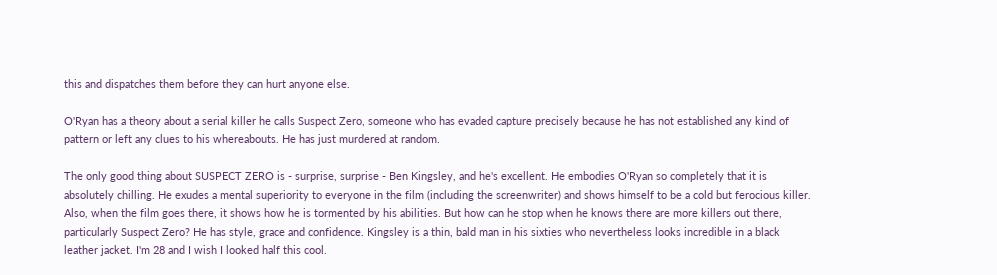this and dispatches them before they can hurt anyone else.

O'Ryan has a theory about a serial killer he calls Suspect Zero, someone who has evaded capture precisely because he has not established any kind of pattern or left any clues to his whereabouts. He has just murdered at random.

The only good thing about SUSPECT ZERO is - surprise, surprise - Ben Kingsley, and he's excellent. He embodies O'Ryan so completely that it is absolutely chilling. He exudes a mental superiority to everyone in the film (including the screenwriter) and shows himself to be a cold but ferocious killer. Also, when the film goes there, it shows how he is tormented by his abilities. But how can he stop when he knows there are more killers out there, particularly Suspect Zero? He has style, grace and confidence. Kingsley is a thin, bald man in his sixties who nevertheless looks incredible in a black leather jacket. I'm 28 and I wish I looked half this cool.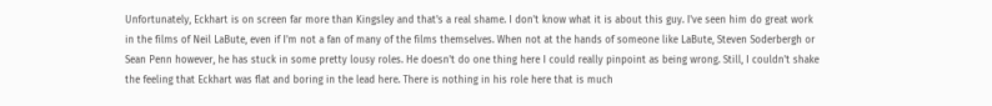Unfortunately, Eckhart is on screen far more than Kingsley and that's a real shame. I don't know what it is about this guy. I've seen him do great work in the films of Neil LaBute, even if I'm not a fan of many of the films themselves. When not at the hands of someone like LaBute, Steven Soderbergh or Sean Penn however, he has stuck in some pretty lousy roles. He doesn't do one thing here I could really pinpoint as being wrong. Still, I couldn't shake the feeling that Eckhart was flat and boring in the lead here. There is nothing in his role here that is much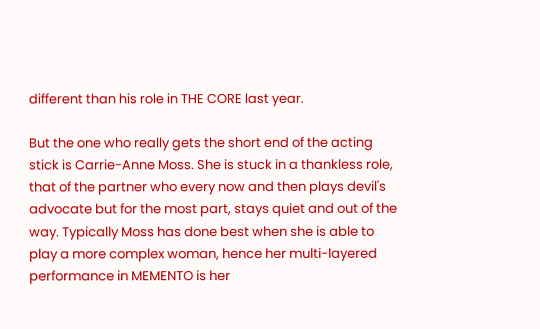different than his role in THE CORE last year.

But the one who really gets the short end of the acting stick is Carrie-Anne Moss. She is stuck in a thankless role, that of the partner who every now and then plays devil's advocate but for the most part, stays quiet and out of the way. Typically Moss has done best when she is able to play a more complex woman, hence her multi-layered performance in MEMENTO is her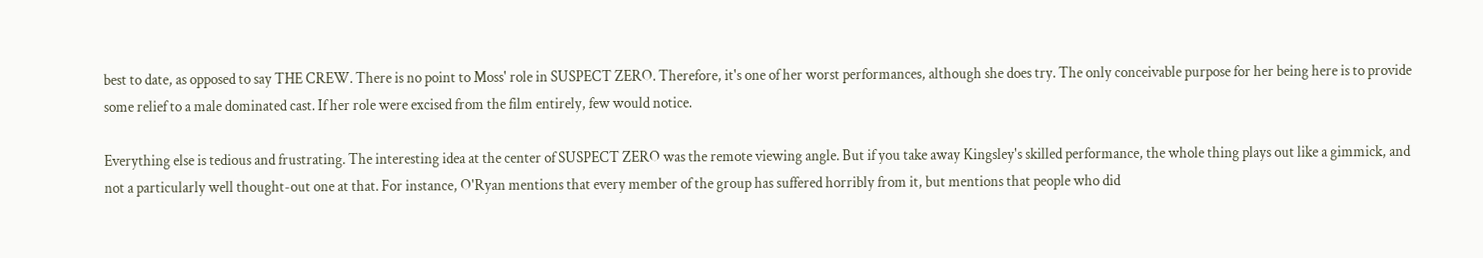best to date, as opposed to say THE CREW. There is no point to Moss' role in SUSPECT ZERO. Therefore, it's one of her worst performances, although she does try. The only conceivable purpose for her being here is to provide some relief to a male dominated cast. If her role were excised from the film entirely, few would notice.

Everything else is tedious and frustrating. The interesting idea at the center of SUSPECT ZERO was the remote viewing angle. But if you take away Kingsley's skilled performance, the whole thing plays out like a gimmick, and not a particularly well thought-out one at that. For instance, O'Ryan mentions that every member of the group has suffered horribly from it, but mentions that people who did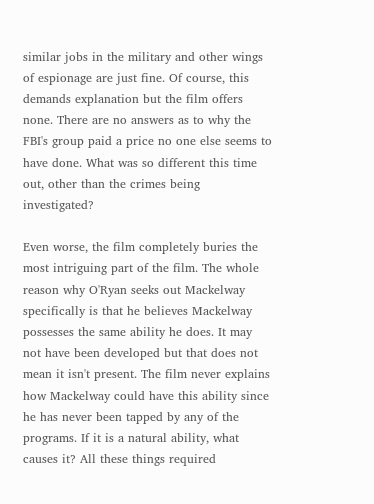similar jobs in the military and other wings of espionage are just fine. Of course, this demands explanation but the film offers none. There are no answers as to why the FBI's group paid a price no one else seems to have done. What was so different this time out, other than the crimes being investigated?

Even worse, the film completely buries the most intriguing part of the film. The whole reason why O'Ryan seeks out Mackelway specifically is that he believes Mackelway possesses the same ability he does. It may not have been developed but that does not mean it isn't present. The film never explains how Mackelway could have this ability since he has never been tapped by any of the programs. If it is a natural ability, what causes it? All these things required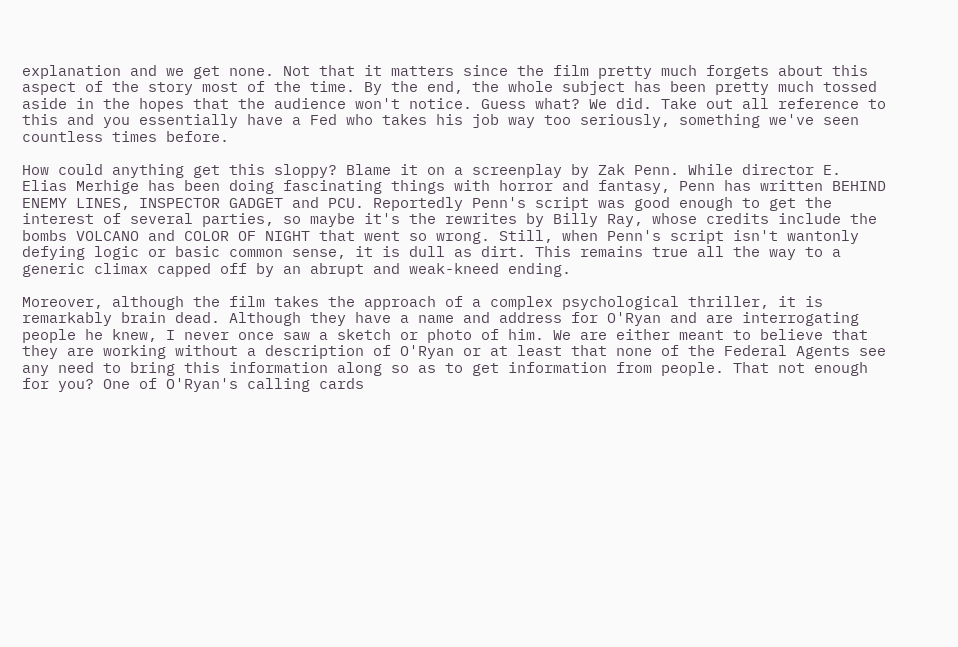explanation and we get none. Not that it matters since the film pretty much forgets about this aspect of the story most of the time. By the end, the whole subject has been pretty much tossed aside in the hopes that the audience won't notice. Guess what? We did. Take out all reference to this and you essentially have a Fed who takes his job way too seriously, something we've seen countless times before.

How could anything get this sloppy? Blame it on a screenplay by Zak Penn. While director E. Elias Merhige has been doing fascinating things with horror and fantasy, Penn has written BEHIND ENEMY LINES, INSPECTOR GADGET and PCU. Reportedly Penn's script was good enough to get the interest of several parties, so maybe it's the rewrites by Billy Ray, whose credits include the bombs VOLCANO and COLOR OF NIGHT that went so wrong. Still, when Penn's script isn't wantonly defying logic or basic common sense, it is dull as dirt. This remains true all the way to a generic climax capped off by an abrupt and weak-kneed ending.

Moreover, although the film takes the approach of a complex psychological thriller, it is remarkably brain dead. Although they have a name and address for O'Ryan and are interrogating people he knew, I never once saw a sketch or photo of him. We are either meant to believe that they are working without a description of O'Ryan or at least that none of the Federal Agents see any need to bring this information along so as to get information from people. That not enough for you? One of O'Ryan's calling cards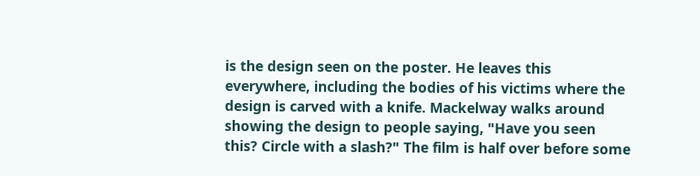is the design seen on the poster. He leaves this everywhere, including the bodies of his victims where the design is carved with a knife. Mackelway walks around showing the design to people saying, "Have you seen this? Circle with a slash?" The film is half over before some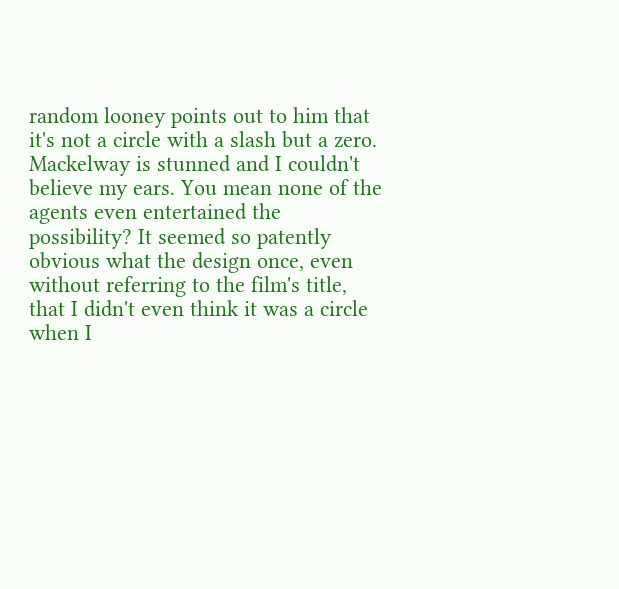random looney points out to him that it's not a circle with a slash but a zero. Mackelway is stunned and I couldn't believe my ears. You mean none of the agents even entertained the possibility? It seemed so patently obvious what the design once, even without referring to the film's title, that I didn't even think it was a circle when I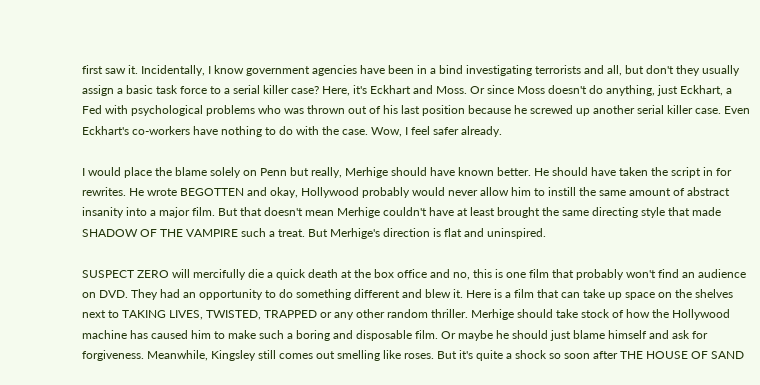first saw it. Incidentally, I know government agencies have been in a bind investigating terrorists and all, but don't they usually assign a basic task force to a serial killer case? Here, it's Eckhart and Moss. Or since Moss doesn't do anything, just Eckhart, a Fed with psychological problems who was thrown out of his last position because he screwed up another serial killer case. Even Eckhart's co-workers have nothing to do with the case. Wow, I feel safer already.

I would place the blame solely on Penn but really, Merhige should have known better. He should have taken the script in for rewrites. He wrote BEGOTTEN and okay, Hollywood probably would never allow him to instill the same amount of abstract insanity into a major film. But that doesn't mean Merhige couldn't have at least brought the same directing style that made SHADOW OF THE VAMPIRE such a treat. But Merhige's direction is flat and uninspired.

SUSPECT ZERO will mercifully die a quick death at the box office and no, this is one film that probably won't find an audience on DVD. They had an opportunity to do something different and blew it. Here is a film that can take up space on the shelves next to TAKING LIVES, TWISTED, TRAPPED or any other random thriller. Merhige should take stock of how the Hollywood machine has caused him to make such a boring and disposable film. Or maybe he should just blame himself and ask for forgiveness. Meanwhile, Kingsley still comes out smelling like roses. But it's quite a shock so soon after THE HOUSE OF SAND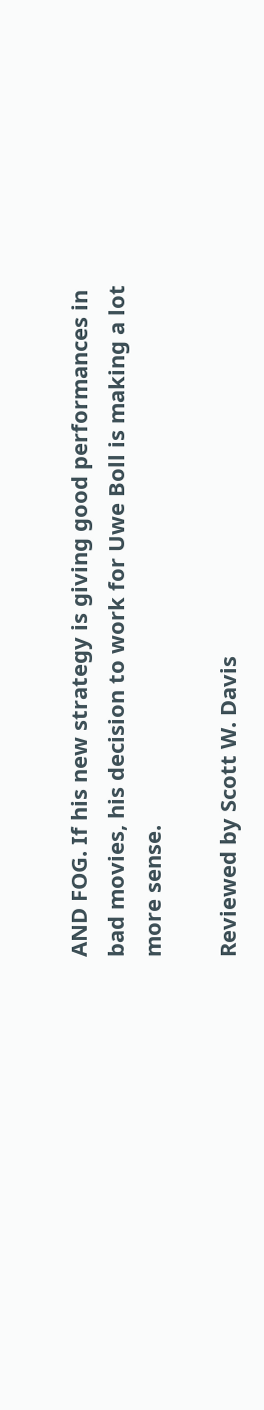AND FOG. If his new strategy is giving good performances in bad movies, his decision to work for Uwe Boll is making a lot more sense.

Reviewed by Scott W. Davis